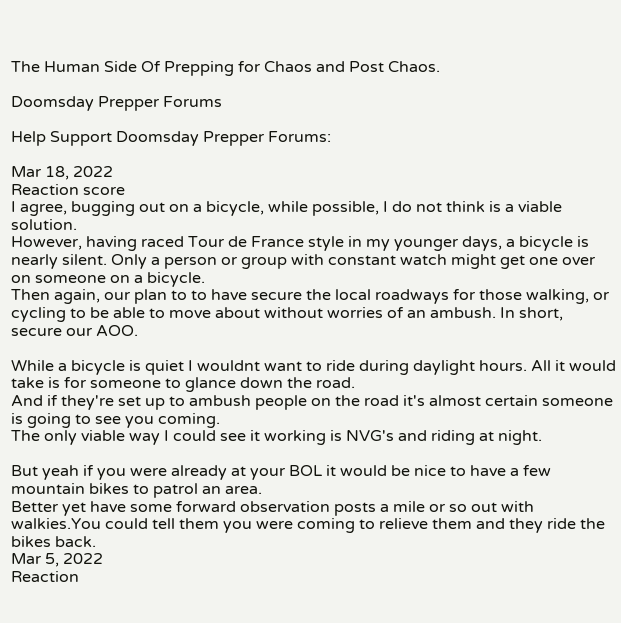The Human Side Of Prepping for Chaos and Post Chaos.

Doomsday Prepper Forums

Help Support Doomsday Prepper Forums:

Mar 18, 2022
Reaction score
I agree, bugging out on a bicycle, while possible, I do not think is a viable solution.
However, having raced Tour de France style in my younger days, a bicycle is nearly silent. Only a person or group with constant watch might get one over on someone on a bicycle.
Then again, our plan to to have secure the local roadways for those walking, or cycling to be able to move about without worries of an ambush. In short, secure our AOO.

While a bicycle is quiet I wouldnt want to ride during daylight hours. All it would take is for someone to glance down the road.
And if they're set up to ambush people on the road it's almost certain someone is going to see you coming.
The only viable way I could see it working is NVG's and riding at night.

But yeah if you were already at your BOL it would be nice to have a few mountain bikes to patrol an area.
Better yet have some forward observation posts a mile or so out with walkies.You could tell them you were coming to relieve them and they ride the bikes back.
Mar 5, 2022
Reaction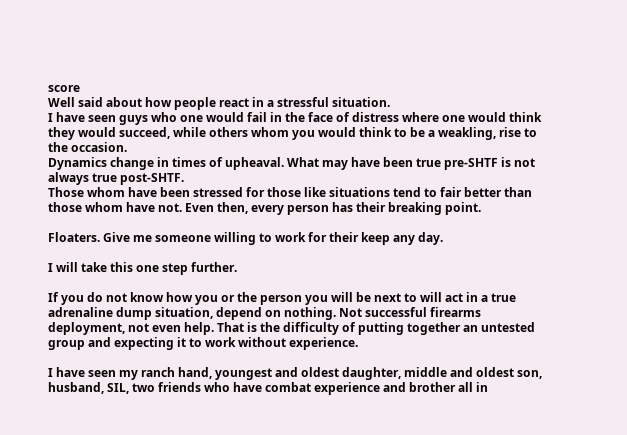score
Well said about how people react in a stressful situation.
I have seen guys who one would fail in the face of distress where one would think they would succeed, while others whom you would think to be a weakling, rise to the occasion.
Dynamics change in times of upheaval. What may have been true pre-SHTF is not always true post-SHTF.
Those whom have been stressed for those like situations tend to fair better than those whom have not. Even then, every person has their breaking point.

Floaters. Give me someone willing to work for their keep any day.

I will take this one step further.

If you do not know how you or the person you will be next to will act in a true adrenaline dump situation, depend on nothing. Not successful firearms deployment, not even help. That is the difficulty of putting together an untested group and expecting it to work without experience.

I have seen my ranch hand, youngest and oldest daughter, middle and oldest son, husband, SIL, two friends who have combat experience and brother all in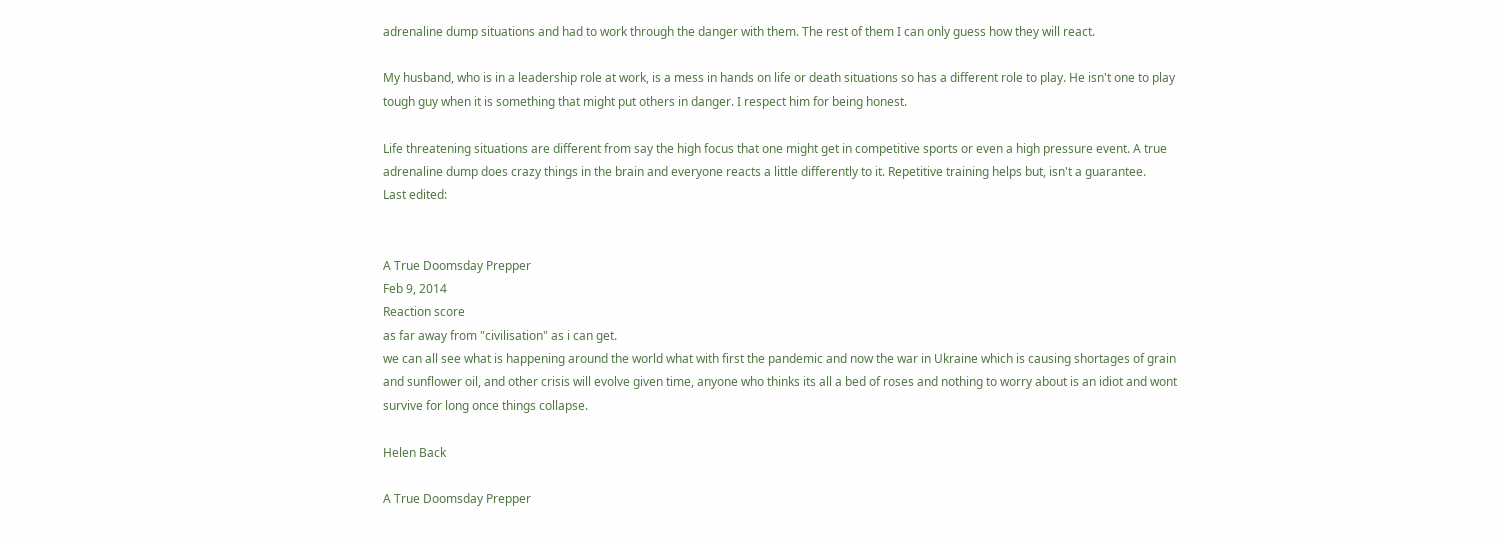adrenaline dump situations and had to work through the danger with them. The rest of them I can only guess how they will react.

My husband, who is in a leadership role at work, is a mess in hands on life or death situations so has a different role to play. He isn't one to play tough guy when it is something that might put others in danger. I respect him for being honest.

Life threatening situations are different from say the high focus that one might get in competitive sports or even a high pressure event. A true adrenaline dump does crazy things in the brain and everyone reacts a little differently to it. Repetitive training helps but, isn't a guarantee.
Last edited:


A True Doomsday Prepper
Feb 9, 2014
Reaction score
as far away from "civilisation" as i can get.
we can all see what is happening around the world what with first the pandemic and now the war in Ukraine which is causing shortages of grain and sunflower oil, and other crisis will evolve given time, anyone who thinks its all a bed of roses and nothing to worry about is an idiot and wont survive for long once things collapse.

Helen Back

A True Doomsday Prepper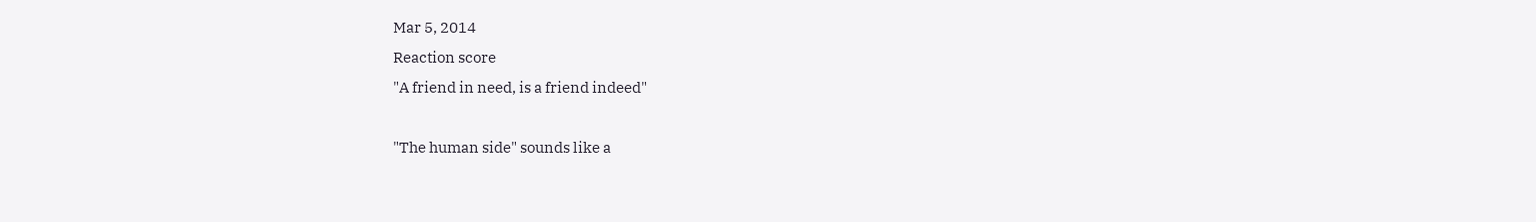Mar 5, 2014
Reaction score
"A friend in need, is a friend indeed"

"The human side" sounds like a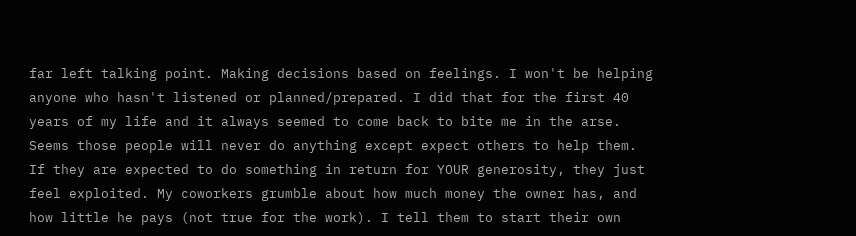far left talking point. Making decisions based on feelings. I won't be helping anyone who hasn't listened or planned/prepared. I did that for the first 40 years of my life and it always seemed to come back to bite me in the arse. Seems those people will never do anything except expect others to help them. If they are expected to do something in return for YOUR generosity, they just feel exploited. My coworkers grumble about how much money the owner has, and how little he pays (not true for the work). I tell them to start their own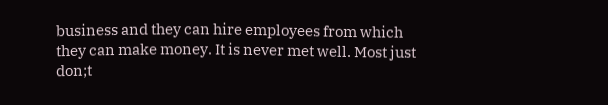business and they can hire employees from which they can make money. It is never met well. Most just don;t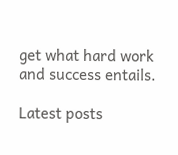get what hard work and success entails.

Latest posts